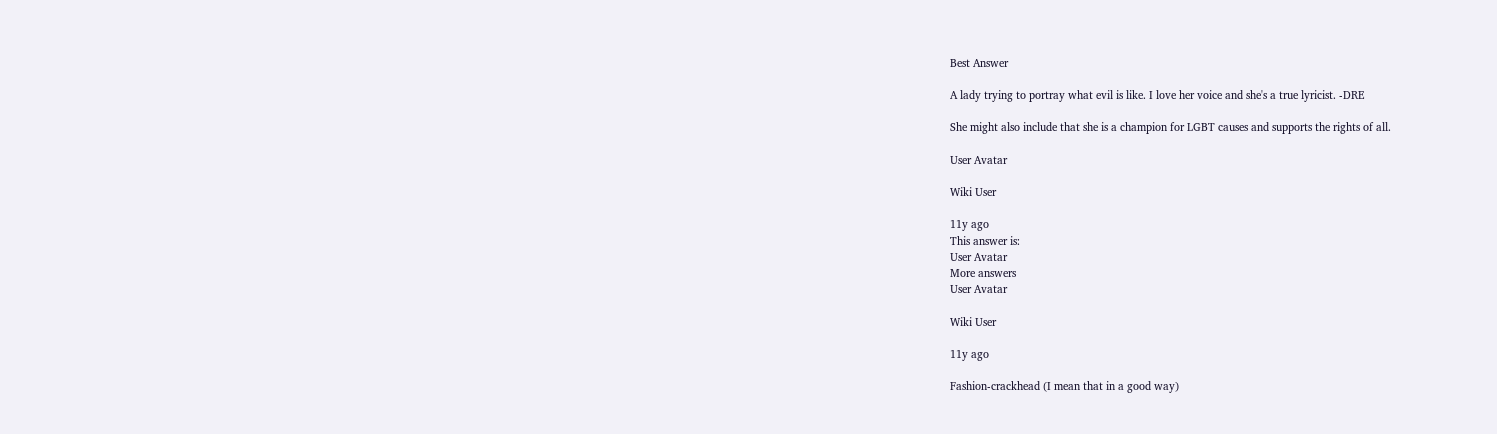Best Answer

A lady trying to portray what evil is like. I love her voice and she's a true lyricist. -DRE

She might also include that she is a champion for LGBT causes and supports the rights of all.

User Avatar

Wiki User

11y ago
This answer is:
User Avatar
More answers
User Avatar

Wiki User

11y ago

Fashion-crackhead (I mean that in a good way)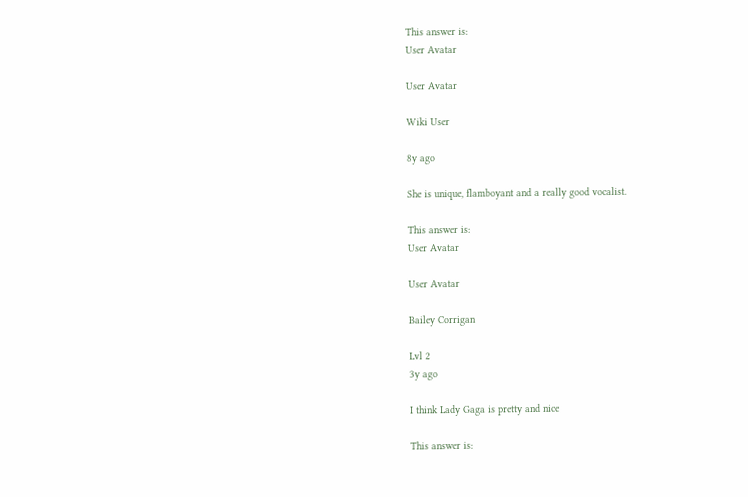This answer is:
User Avatar

User Avatar

Wiki User

8y ago

She is unique, flamboyant and a really good vocalist.

This answer is:
User Avatar

User Avatar

Bailey Corrigan

Lvl 2
3y ago

I think Lady Gaga is pretty and nice

This answer is: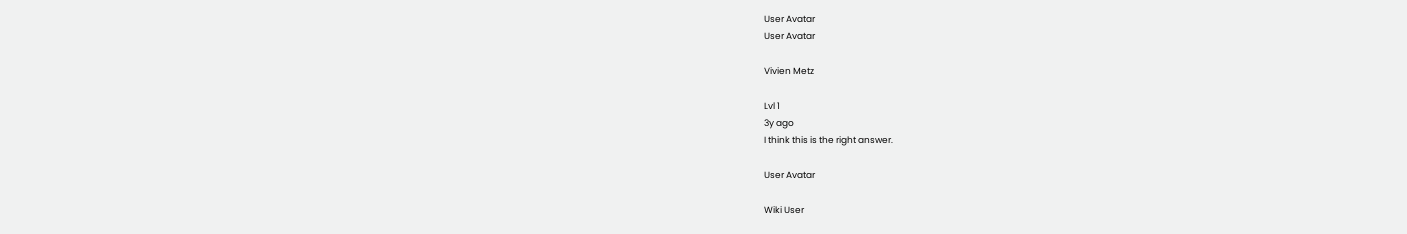User Avatar
User Avatar

Vivien Metz

Lvl 1
3y ago
I think this is the right answer.

User Avatar

Wiki User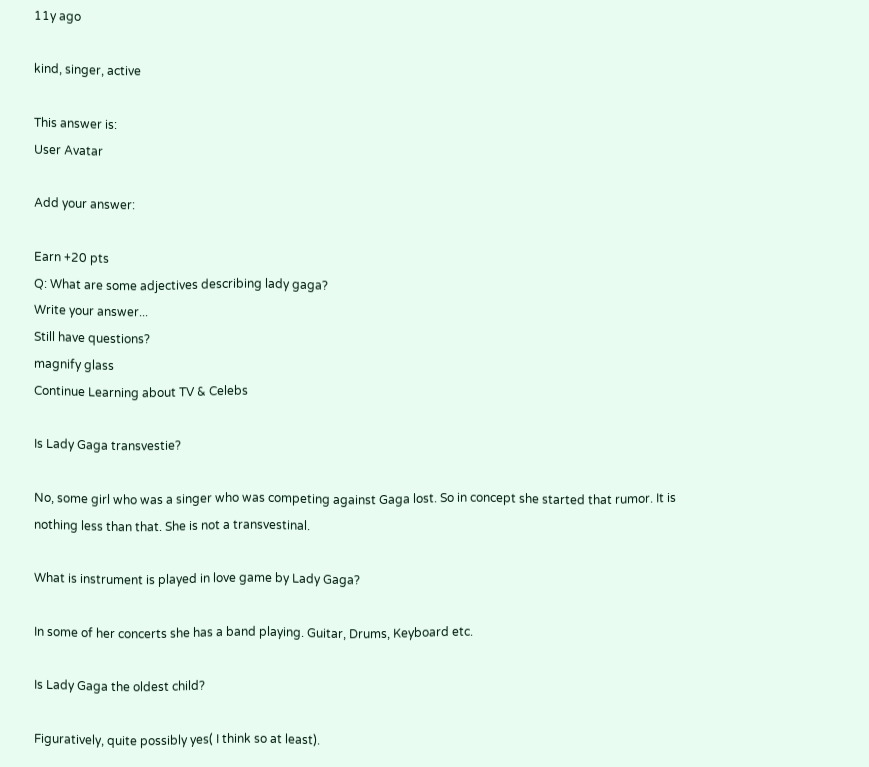11y ago

kind, singer, active

This answer is:
User Avatar

Add your answer:

Earn +20 pts
Q: What are some adjectives describing lady gaga?
Write your answer...
Still have questions?
magnify glass
Continue Learning about TV & Celebs

Is Lady Gaga transvestie?

No, some girl who was a singer who was competing against Gaga lost. So in concept she started that rumor. It is nothing less than that. She is not a transvestinal.

What is instrument is played in love game by Lady Gaga?

In some of her concerts she has a band playing. Guitar, Drums, Keyboard etc.

Is Lady Gaga the oldest child?

Figuratively, quite possibly yes( I think so at least).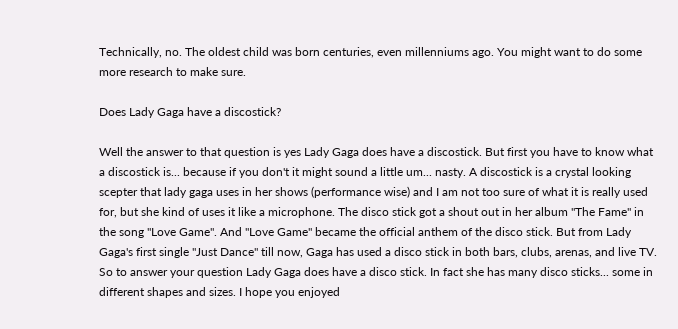Technically, no. The oldest child was born centuries, even millenniums ago. You might want to do some more research to make sure.

Does Lady Gaga have a discostick?

Well the answer to that question is yes Lady Gaga does have a discostick. But first you have to know what a discostick is... because if you don't it might sound a little um... nasty. A discostick is a crystal looking scepter that lady gaga uses in her shows (performance wise) and I am not too sure of what it is really used for, but she kind of uses it like a microphone. The disco stick got a shout out in her album "The Fame" in the song "Love Game". And "Love Game" became the official anthem of the disco stick. But from Lady Gaga's first single "Just Dance" till now, Gaga has used a disco stick in both bars, clubs, arenas, and live TV. So to answer your question Lady Gaga does have a disco stick. In fact she has many disco sticks... some in different shapes and sizes. I hope you enjoyed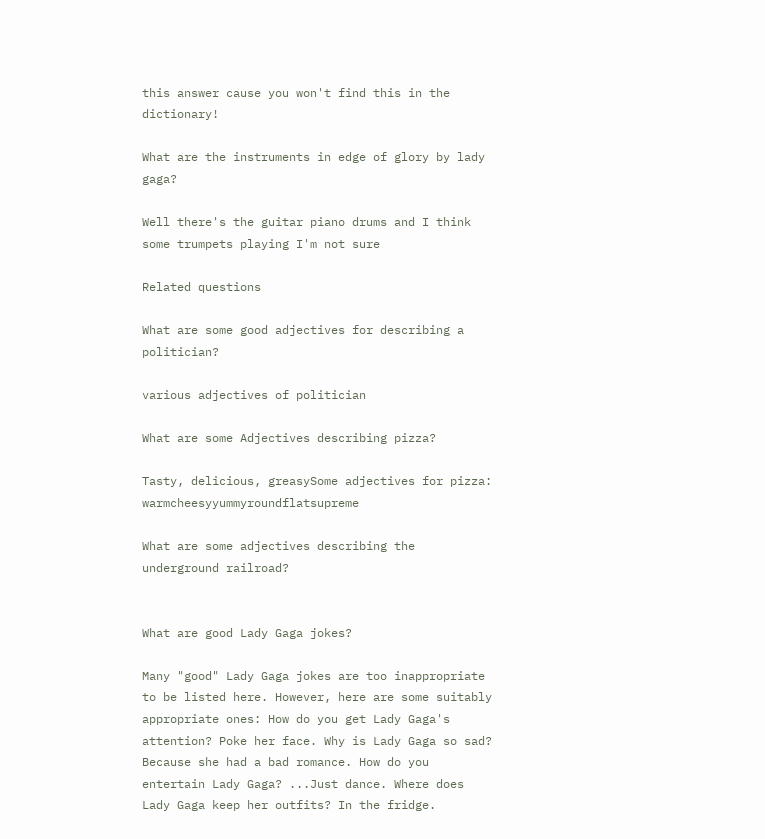this answer cause you won't find this in the dictionary!

What are the instruments in edge of glory by lady gaga?

Well there's the guitar piano drums and I think some trumpets playing I'm not sure

Related questions

What are some good adjectives for describing a politician?

various adjectives of politician

What are some Adjectives describing pizza?

Tasty, delicious, greasySome adjectives for pizza: warmcheesyyummyroundflatsupreme

What are some adjectives describing the underground railroad?


What are good Lady Gaga jokes?

Many "good" Lady Gaga jokes are too inappropriate to be listed here. However, here are some suitably appropriate ones: How do you get Lady Gaga's attention? Poke her face. Why is Lady Gaga so sad? Because she had a bad romance. How do you entertain Lady Gaga? ...Just dance. Where does Lady Gaga keep her outfits? In the fridge.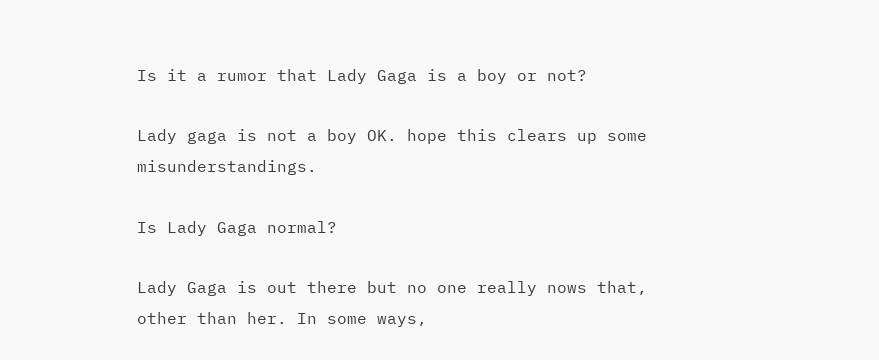Is it a rumor that Lady Gaga is a boy or not?

Lady gaga is not a boy OK. hope this clears up some misunderstandings.

Is Lady Gaga normal?

Lady Gaga is out there but no one really nows that, other than her. In some ways,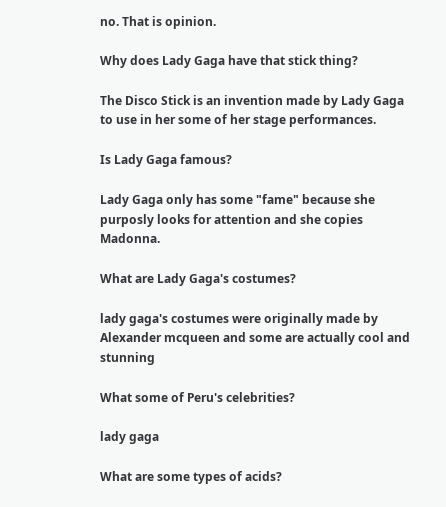no. That is opinion.

Why does Lady Gaga have that stick thing?

The Disco Stick is an invention made by Lady Gaga to use in her some of her stage performances.

Is Lady Gaga famous?

Lady Gaga only has some "fame" because she purposly looks for attention and she copies Madonna.

What are Lady Gaga's costumes?

lady gaga's costumes were originally made by Alexander mcqueen and some are actually cool and stunning

What some of Peru's celebrities?

lady gaga

What are some types of acids?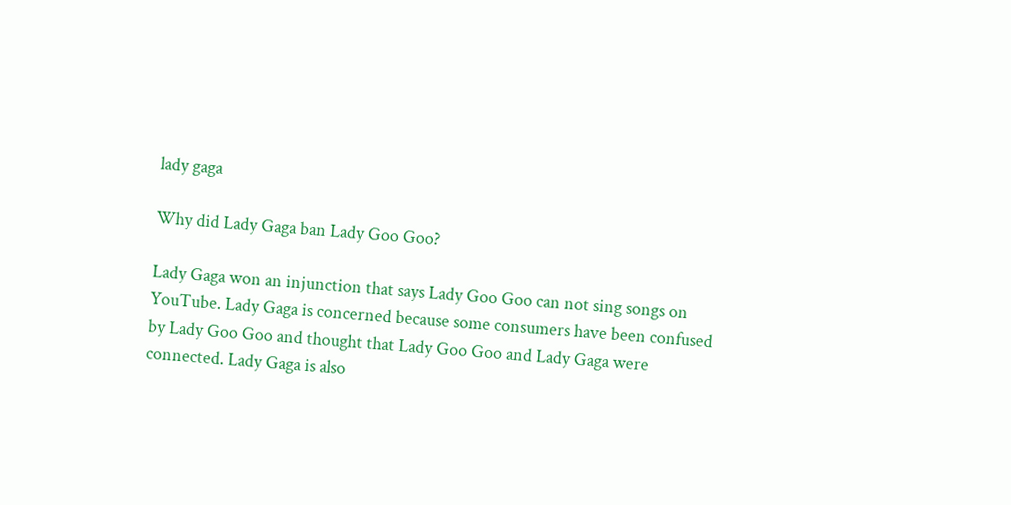lady gaga

Why did Lady Gaga ban Lady Goo Goo?

Lady Gaga won an injunction that says Lady Goo Goo can not sing songs on YouTube. Lady Gaga is concerned because some consumers have been confused by Lady Goo Goo and thought that Lady Goo Goo and Lady Gaga were connected. Lady Gaga is also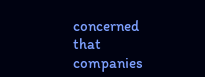concerned that companies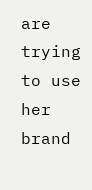are trying to use her brand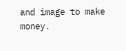and image to make money.